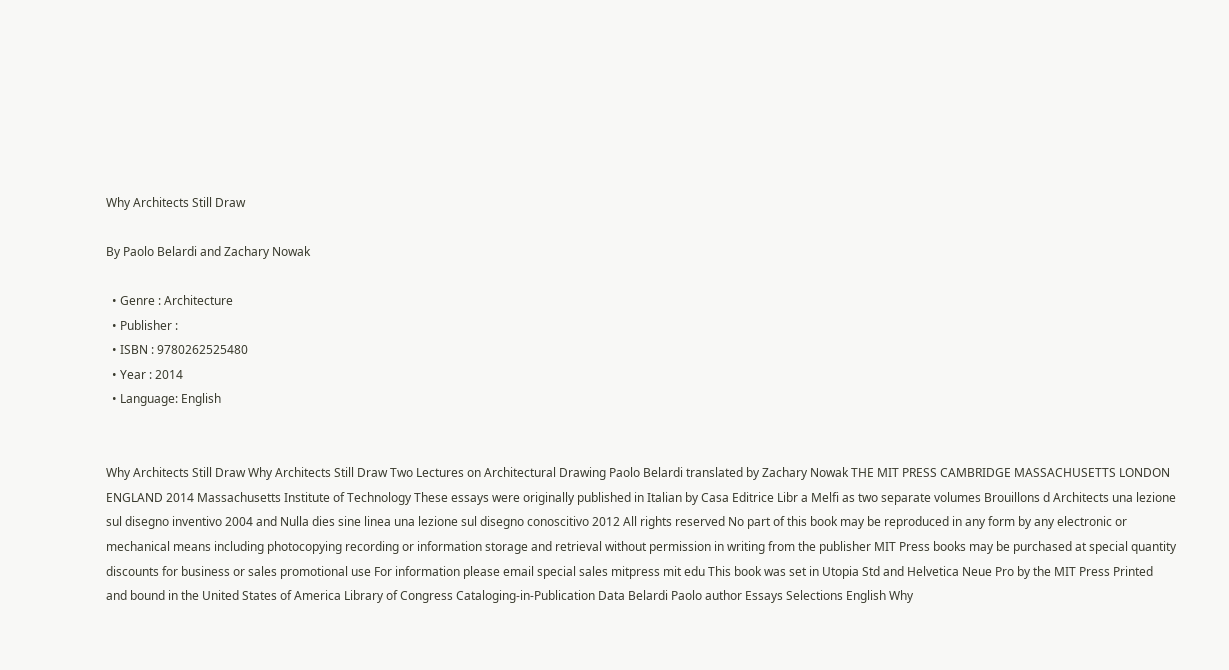Why Architects Still Draw

By Paolo Belardi and Zachary Nowak

  • Genre : Architecture
  • Publisher :
  • ISBN : 9780262525480
  • Year : 2014
  • Language: English


Why Architects Still Draw Why Architects Still Draw Two Lectures on Architectural Drawing Paolo Belardi translated by Zachary Nowak THE MIT PRESS CAMBRIDGE MASSACHUSETTS LONDON ENGLAND 2014 Massachusetts Institute of Technology These essays were originally published in Italian by Casa Editrice Libr a Melfi as two separate volumes Brouillons d Architects una lezione sul disegno inventivo 2004 and Nulla dies sine linea una lezione sul disegno conoscitivo 2012 All rights reserved No part of this book may be reproduced in any form by any electronic or mechanical means including photocopying recording or information storage and retrieval without permission in writing from the publisher MIT Press books may be purchased at special quantity discounts for business or sales promotional use For information please email special sales mitpress mit edu This book was set in Utopia Std and Helvetica Neue Pro by the MIT Press Printed and bound in the United States of America Library of Congress Cataloging-in-Publication Data Belardi Paolo author Essays Selections English Why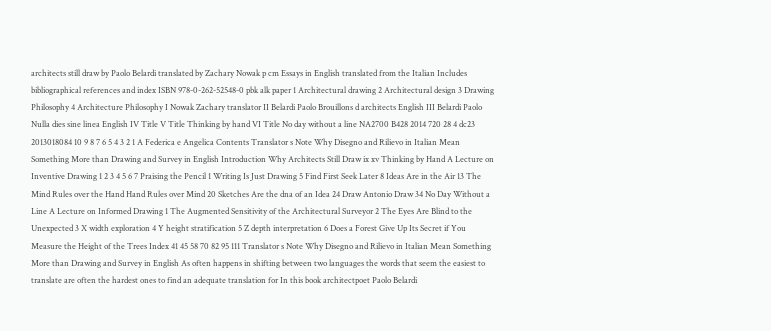architects still draw by Paolo Belardi translated by Zachary Nowak p cm Essays in English translated from the Italian Includes bibliographical references and index ISBN 978-0-262-52548-0 pbk alk paper 1 Architectural drawing 2 Architectural design 3 Drawing Philosophy 4 Architecture Philosophy I Nowak Zachary translator II Belardi Paolo Brouillons d architects English III Belardi Paolo Nulla dies sine linea English IV Title V Title Thinking by hand VI Title No day without a line NA2700 B428 2014 720 28 4 dc23 2013018084 10 9 8 7 6 5 4 3 2 1 A Federica e Angelica Contents Translator s Note Why Disegno and Rilievo in Italian Mean Something More than Drawing and Survey in English Introduction Why Architects Still Draw ix xv Thinking by Hand A Lecture on Inventive Drawing 1 2 3 4 5 6 7 Praising the Pencil 1 Writing Is Just Drawing 5 Find First Seek Later 8 Ideas Are in the Air 13 The Mind Rules over the Hand Hand Rules over Mind 20 Sketches Are the dna of an Idea 24 Draw Antonio Draw 34 No Day Without a Line A Lecture on Informed Drawing 1 The Augmented Sensitivity of the Architectural Surveyor 2 The Eyes Are Blind to the Unexpected 3 X width exploration 4 Y height stratification 5 Z depth interpretation 6 Does a Forest Give Up Its Secret if You Measure the Height of the Trees Index 41 45 58 70 82 95 111 Translator s Note Why Disegno and Rilievo in Italian Mean Something More than Drawing and Survey in English As often happens in shifting between two languages the words that seem the easiest to translate are often the hardest ones to find an adequate translation for In this book architectpoet Paolo Belardi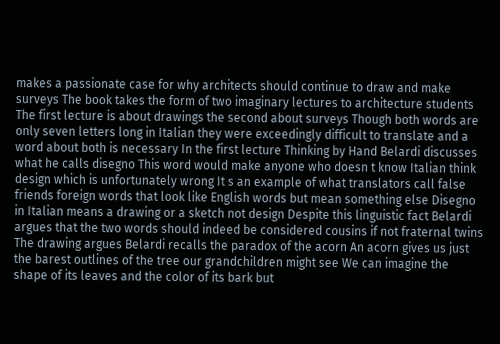makes a passionate case for why architects should continue to draw and make surveys The book takes the form of two imaginary lectures to architecture students The first lecture is about drawings the second about surveys Though both words are only seven letters long in Italian they were exceedingly difficult to translate and a word about both is necessary In the first lecture Thinking by Hand Belardi discusses what he calls disegno This word would make anyone who doesn t know Italian think design which is unfortunately wrong It s an example of what translators call false friends foreign words that look like English words but mean something else Disegno in Italian means a drawing or a sketch not design Despite this linguistic fact Belardi argues that the two words should indeed be considered cousins if not fraternal twins The drawing argues Belardi recalls the paradox of the acorn An acorn gives us just the barest outlines of the tree our grandchildren might see We can imagine the shape of its leaves and the color of its bark but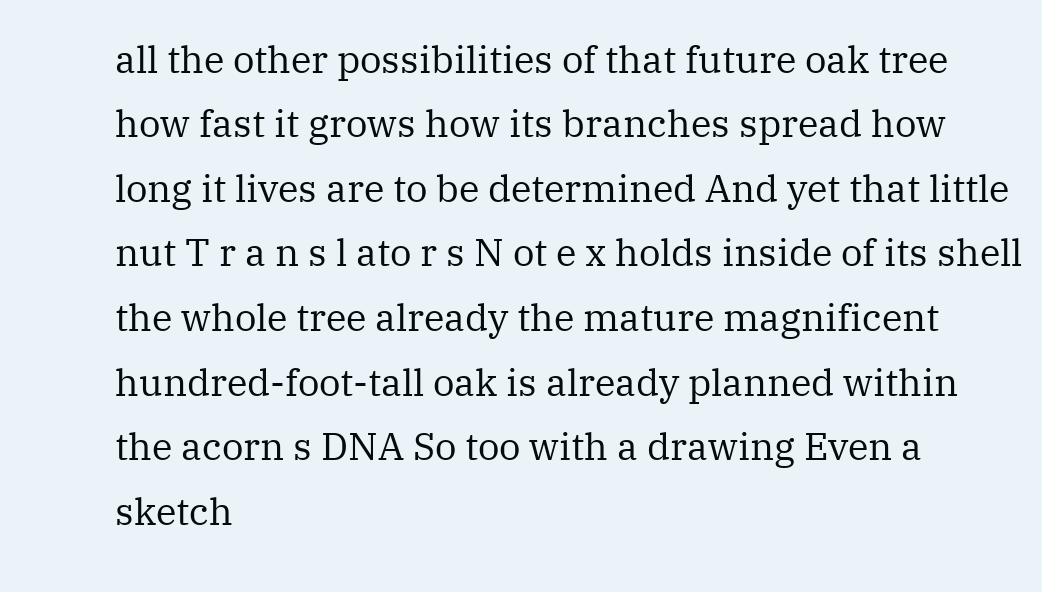all the other possibilities of that future oak tree how fast it grows how its branches spread how long it lives are to be determined And yet that little nut T r a n s l ato r s N ot e x holds inside of its shell the whole tree already the mature magnificent hundred-foot-tall oak is already planned within the acorn s DNA So too with a drawing Even a sketch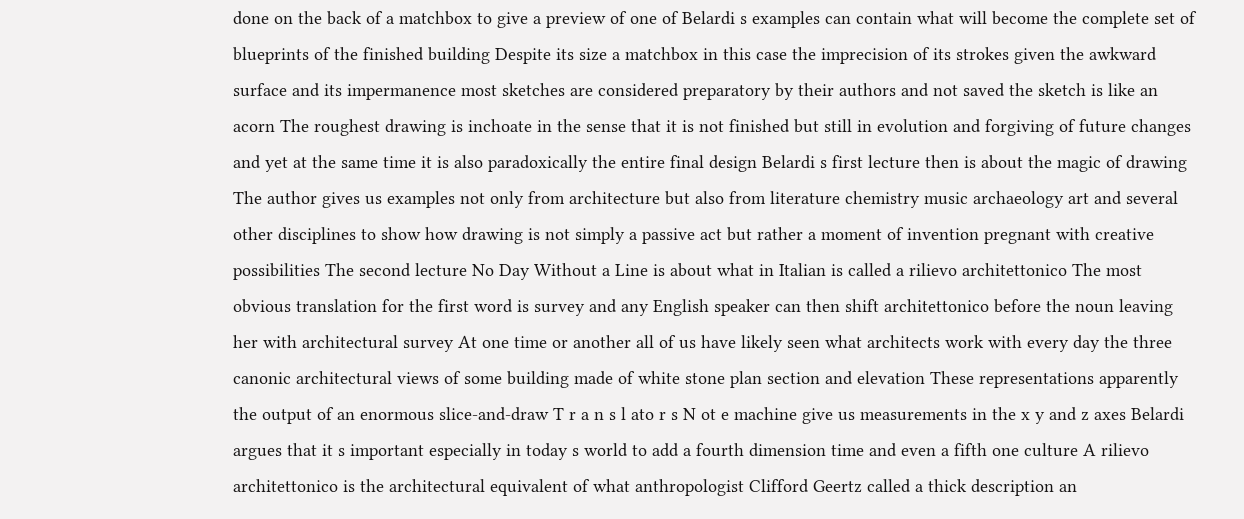done on the back of a matchbox to give a preview of one of Belardi s examples can contain what will become the complete set of blueprints of the finished building Despite its size a matchbox in this case the imprecision of its strokes given the awkward surface and its impermanence most sketches are considered preparatory by their authors and not saved the sketch is like an acorn The roughest drawing is inchoate in the sense that it is not finished but still in evolution and forgiving of future changes and yet at the same time it is also paradoxically the entire final design Belardi s first lecture then is about the magic of drawing The author gives us examples not only from architecture but also from literature chemistry music archaeology art and several other disciplines to show how drawing is not simply a passive act but rather a moment of invention pregnant with creative possibilities The second lecture No Day Without a Line is about what in Italian is called a rilievo architettonico The most obvious translation for the first word is survey and any English speaker can then shift architettonico before the noun leaving her with architectural survey At one time or another all of us have likely seen what architects work with every day the three canonic architectural views of some building made of white stone plan section and elevation These representations apparently the output of an enormous slice-and-draw T r a n s l ato r s N ot e machine give us measurements in the x y and z axes Belardi argues that it s important especially in today s world to add a fourth dimension time and even a fifth one culture A rilievo architettonico is the architectural equivalent of what anthropologist Clifford Geertz called a thick description an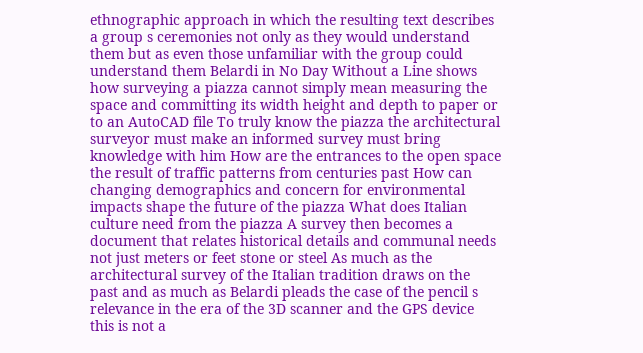ethnographic approach in which the resulting text describes a group s ceremonies not only as they would understand them but as even those unfamiliar with the group could understand them Belardi in No Day Without a Line shows how surveying a piazza cannot simply mean measuring the space and committing its width height and depth to paper or to an AutoCAD file To truly know the piazza the architectural surveyor must make an informed survey must bring knowledge with him How are the entrances to the open space the result of traffic patterns from centuries past How can changing demographics and concern for environmental impacts shape the future of the piazza What does Italian culture need from the piazza A survey then becomes a document that relates historical details and communal needs not just meters or feet stone or steel As much as the architectural survey of the Italian tradition draws on the past and as much as Belardi pleads the case of the pencil s relevance in the era of the 3D scanner and the GPS device this is not a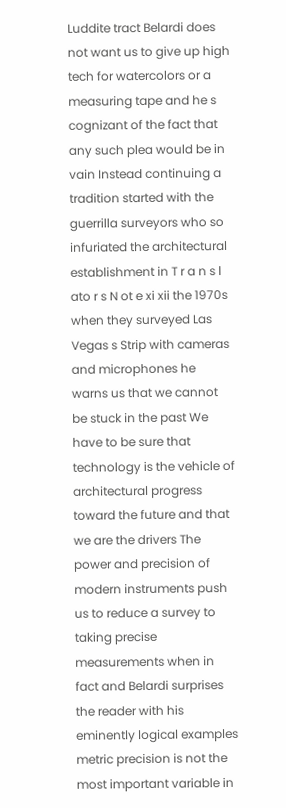Luddite tract Belardi does not want us to give up high tech for watercolors or a measuring tape and he s cognizant of the fact that any such plea would be in vain Instead continuing a tradition started with the guerrilla surveyors who so infuriated the architectural establishment in T r a n s l ato r s N ot e xi xii the 1970s when they surveyed Las Vegas s Strip with cameras and microphones he warns us that we cannot be stuck in the past We have to be sure that technology is the vehicle of architectural progress toward the future and that we are the drivers The power and precision of modern instruments push us to reduce a survey to taking precise measurements when in fact and Belardi surprises the reader with his eminently logical examples metric precision is not the most important variable in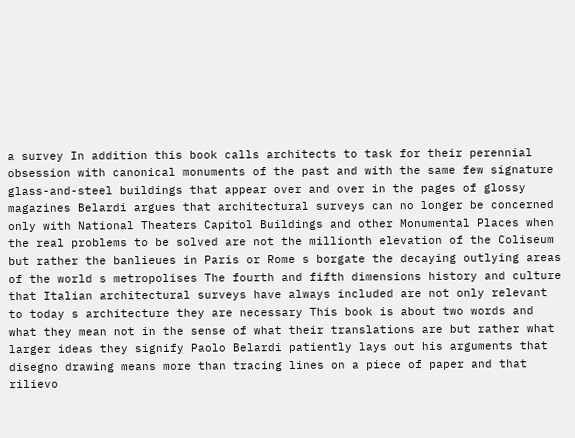a survey In addition this book calls architects to task for their perennial obsession with canonical monuments of the past and with the same few signature glass-and-steel buildings that appear over and over in the pages of glossy magazines Belardi argues that architectural surveys can no longer be concerned only with National Theaters Capitol Buildings and other Monumental Places when the real problems to be solved are not the millionth elevation of the Coliseum but rather the banlieues in Paris or Rome s borgate the decaying outlying areas of the world s metropolises The fourth and fifth dimensions history and culture that Italian architectural surveys have always included are not only relevant to today s architecture they are necessary This book is about two words and what they mean not in the sense of what their translations are but rather what larger ideas they signify Paolo Belardi patiently lays out his arguments that disegno drawing means more than tracing lines on a piece of paper and that rilievo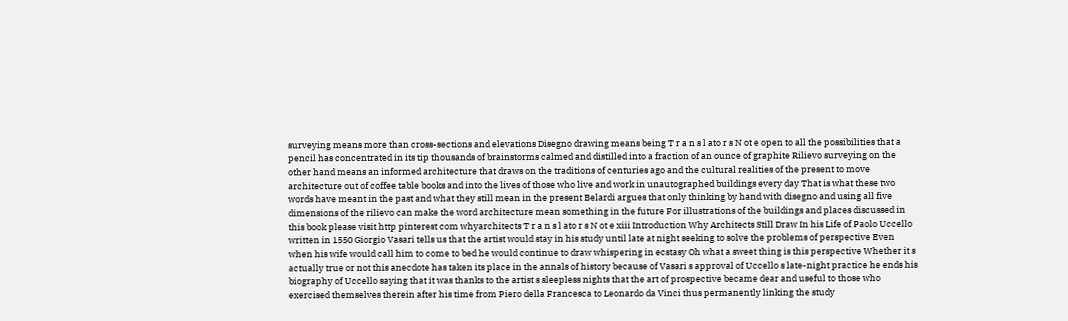surveying means more than cross-sections and elevations Disegno drawing means being T r a n s l ato r s N ot e open to all the possibilities that a pencil has concentrated in its tip thousands of brainstorms calmed and distilled into a fraction of an ounce of graphite Rilievo surveying on the other hand means an informed architecture that draws on the traditions of centuries ago and the cultural realities of the present to move architecture out of coffee table books and into the lives of those who live and work in unautographed buildings every day That is what these two words have meant in the past and what they still mean in the present Belardi argues that only thinking by hand with disegno and using all five dimensions of the rilievo can make the word architecture mean something in the future For illustrations of the buildings and places discussed in this book please visit http pinterest com whyarchitects T r a n s l ato r s N ot e xiii Introduction Why Architects Still Draw In his Life of Paolo Uccello written in 1550 Giorgio Vasari tells us that the artist would stay in his study until late at night seeking to solve the problems of perspective Even when his wife would call him to come to bed he would continue to draw whispering in ecstasy Oh what a sweet thing is this perspective Whether it s actually true or not this anecdote has taken its place in the annals of history because of Vasari s approval of Uccello s late-night practice he ends his biography of Uccello saying that it was thanks to the artist s sleepless nights that the art of prospective became dear and useful to those who exercised themselves therein after his time from Piero della Francesca to Leonardo da Vinci thus permanently linking the study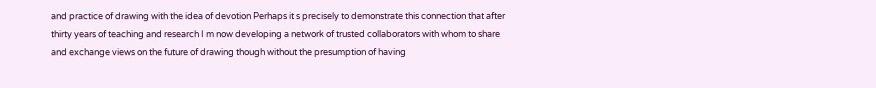and practice of drawing with the idea of devotion Perhaps it s precisely to demonstrate this connection that after thirty years of teaching and research I m now developing a network of trusted collaborators with whom to share and exchange views on the future of drawing though without the presumption of having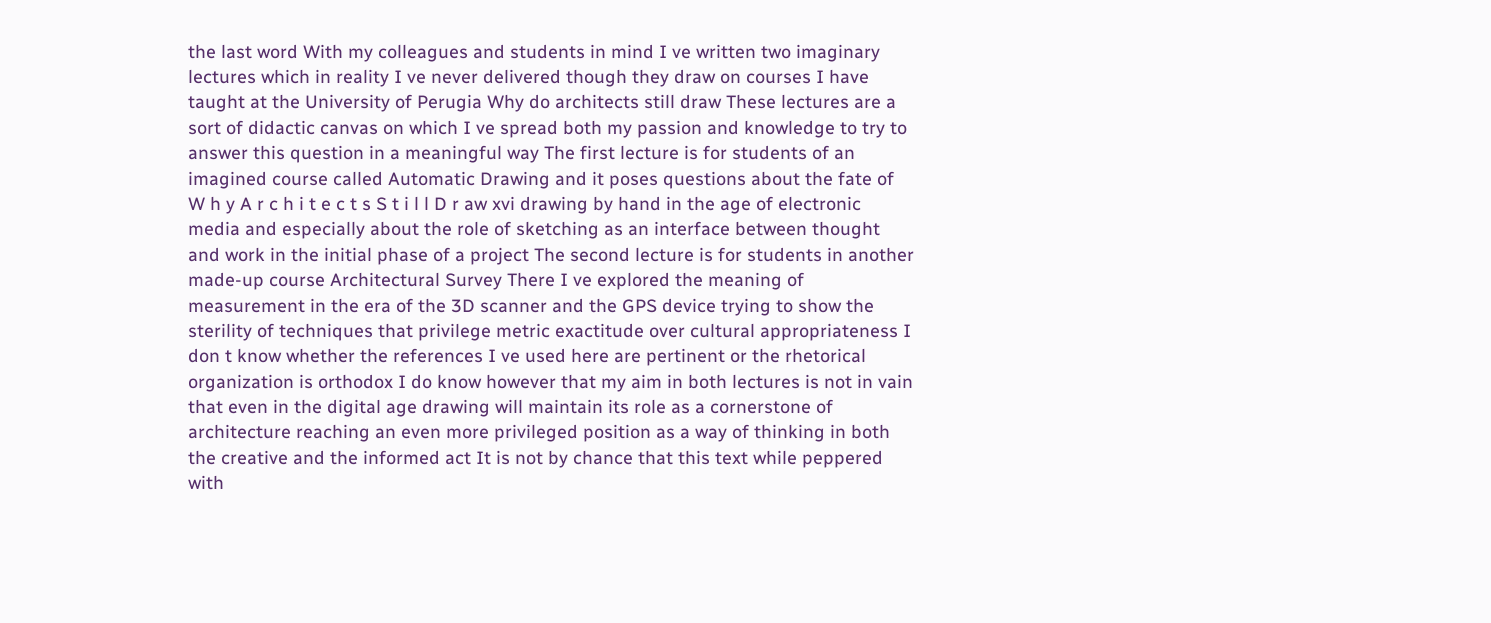the last word With my colleagues and students in mind I ve written two imaginary lectures which in reality I ve never delivered though they draw on courses I have taught at the University of Perugia Why do architects still draw These lectures are a sort of didactic canvas on which I ve spread both my passion and knowledge to try to answer this question in a meaningful way The first lecture is for students of an imagined course called Automatic Drawing and it poses questions about the fate of W h y A r c h i t e c t s S t i l l D r aw xvi drawing by hand in the age of electronic media and especially about the role of sketching as an interface between thought and work in the initial phase of a project The second lecture is for students in another made-up course Architectural Survey There I ve explored the meaning of measurement in the era of the 3D scanner and the GPS device trying to show the sterility of techniques that privilege metric exactitude over cultural appropriateness I don t know whether the references I ve used here are pertinent or the rhetorical organization is orthodox I do know however that my aim in both lectures is not in vain that even in the digital age drawing will maintain its role as a cornerstone of architecture reaching an even more privileged position as a way of thinking in both the creative and the informed act It is not by chance that this text while peppered with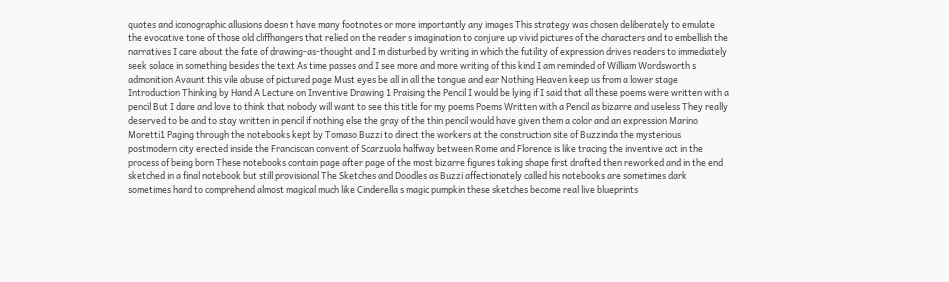quotes and iconographic allusions doesn t have many footnotes or more importantly any images This strategy was chosen deliberately to emulate the evocative tone of those old cliffhangers that relied on the reader s imagination to conjure up vivid pictures of the characters and to embellish the narratives I care about the fate of drawing-as-thought and I m disturbed by writing in which the futility of expression drives readers to immediately seek solace in something besides the text As time passes and I see more and more writing of this kind I am reminded of William Wordsworth s admonition Avaunt this vile abuse of pictured page Must eyes be all in all the tongue and ear Nothing Heaven keep us from a lower stage Introduction Thinking by Hand A Lecture on Inventive Drawing 1 Praising the Pencil I would be lying if I said that all these poems were written with a pencil But I dare and love to think that nobody will want to see this title for my poems Poems Written with a Pencil as bizarre and useless They really deserved to be and to stay written in pencil if nothing else the gray of the thin pencil would have given them a color and an expression Marino Moretti1 Paging through the notebooks kept by Tomaso Buzzi to direct the workers at the construction site of Buzzinda the mysterious postmodern city erected inside the Franciscan convent of Scarzuola halfway between Rome and Florence is like tracing the inventive act in the process of being born These notebooks contain page after page of the most bizarre figures taking shape first drafted then reworked and in the end sketched in a final notebook but still provisional The Sketches and Doodles as Buzzi affectionately called his notebooks are sometimes dark sometimes hard to comprehend almost magical much like Cinderella s magic pumpkin these sketches become real live blueprints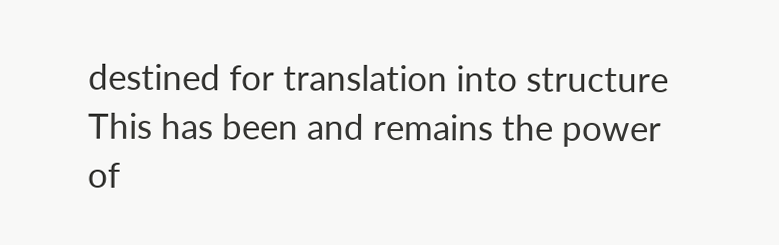destined for translation into structure This has been and remains the power of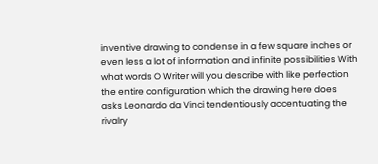inventive drawing to condense in a few square inches or even less a lot of information and infinite possibilities With what words O Writer will you describe with like perfection the entire configuration which the drawing here does asks Leonardo da Vinci tendentiously accentuating the rivalry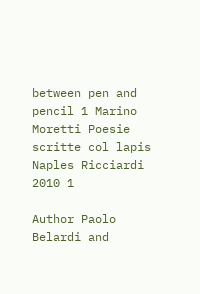between pen and pencil 1 Marino Moretti Poesie scritte col lapis Naples Ricciardi 2010 1

Author Paolo Belardi and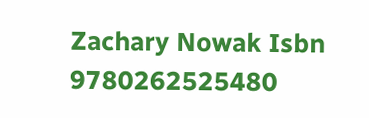Zachary Nowak Isbn 9780262525480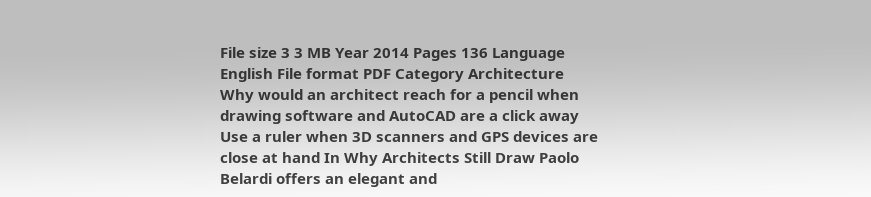File size 3 3 MB Year 2014 Pages 136 Language English File format PDF Category Architecture Why would an architect reach for a pencil when drawing software and AutoCAD are a click away Use a ruler when 3D scanners and GPS devices are close at hand In Why Architects Still Draw Paolo Belardi offers an elegant and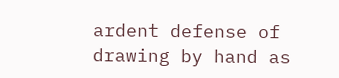ardent defense of drawing by hand as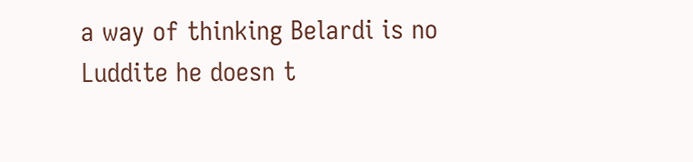a way of thinking Belardi is no Luddite he doesn t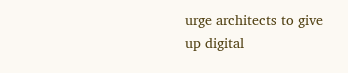urge architects to give up digital